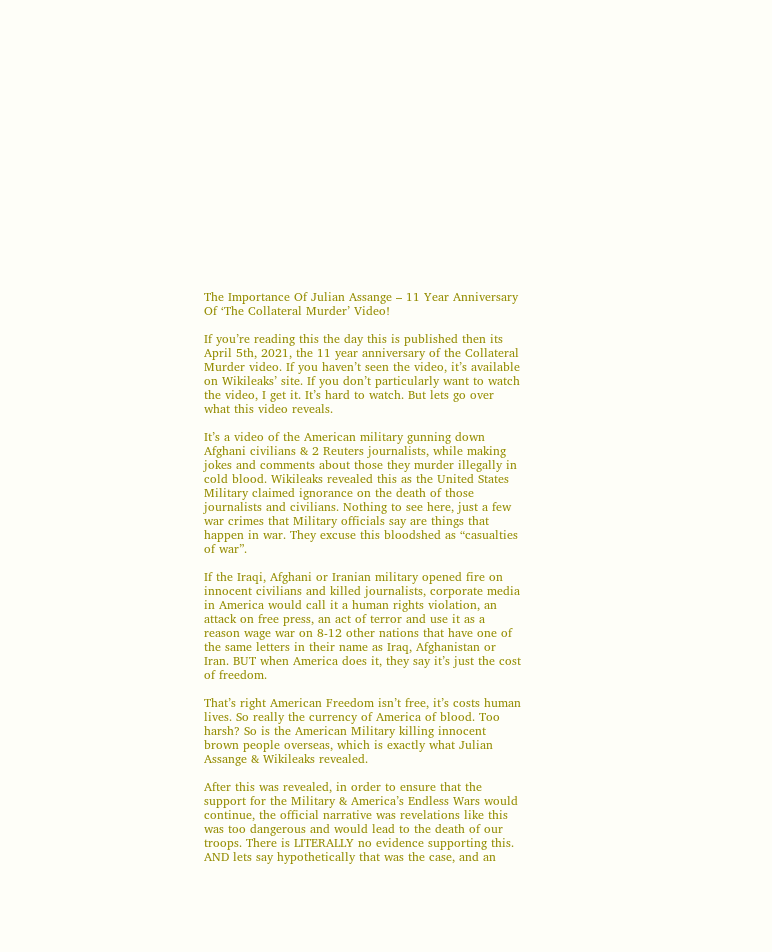The Importance Of Julian Assange – 11 Year Anniversary Of ‘The Collateral Murder’ Video!

If you’re reading this the day this is published then its April 5th, 2021, the 11 year anniversary of the Collateral Murder video. If you haven’t seen the video, it’s available on Wikileaks’ site. If you don’t particularly want to watch the video, I get it. It’s hard to watch. But lets go over what this video reveals.

It’s a video of the American military gunning down Afghani civilians & 2 Reuters journalists, while making jokes and comments about those they murder illegally in cold blood. Wikileaks revealed this as the United States Military claimed ignorance on the death of those journalists and civilians. Nothing to see here, just a few war crimes that Military officials say are things that happen in war. They excuse this bloodshed as “casualties of war”.

If the Iraqi, Afghani or Iranian military opened fire on innocent civilians and killed journalists, corporate media in America would call it a human rights violation, an attack on free press, an act of terror and use it as a reason wage war on 8-12 other nations that have one of the same letters in their name as Iraq, Afghanistan or Iran. BUT when America does it, they say it’s just the cost of freedom.

That’s right American Freedom isn’t free, it’s costs human lives. So really the currency of America of blood. Too harsh? So is the American Military killing innocent brown people overseas, which is exactly what Julian Assange & Wikileaks revealed.

After this was revealed, in order to ensure that the support for the Military & America’s Endless Wars would continue, the official narrative was revelations like this was too dangerous and would lead to the death of our troops. There is LITERALLY no evidence supporting this. AND lets say hypothetically that was the case, and an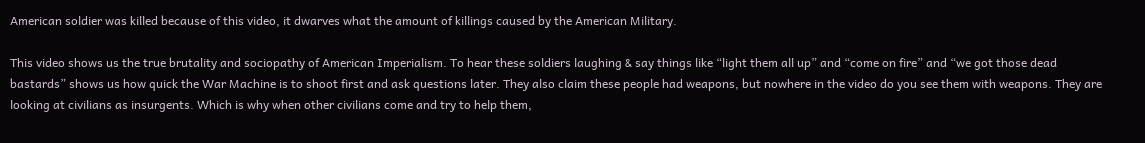American soldier was killed because of this video, it dwarves what the amount of killings caused by the American Military.

This video shows us the true brutality and sociopathy of American Imperialism. To hear these soldiers laughing & say things like “light them all up” and “come on fire” and “we got those dead bastards” shows us how quick the War Machine is to shoot first and ask questions later. They also claim these people had weapons, but nowhere in the video do you see them with weapons. They are looking at civilians as insurgents. Which is why when other civilians come and try to help them,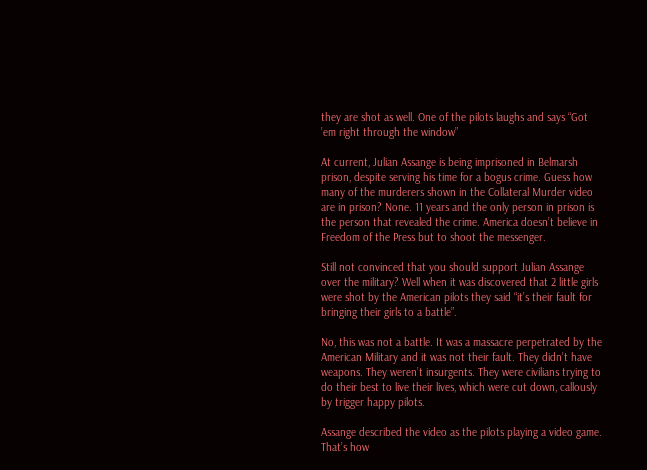they are shot as well. One of the pilots laughs and says “Got ’em right through the window”

At current, Julian Assange is being imprisoned in Belmarsh prison, despite serving his time for a bogus crime. Guess how many of the murderers shown in the Collateral Murder video are in prison? None. 11 years and the only person in prison is the person that revealed the crime. America doesn’t believe in Freedom of the Press but to shoot the messenger.

Still not convinced that you should support Julian Assange over the military? Well when it was discovered that 2 little girls were shot by the American pilots they said “it’s their fault for bringing their girls to a battle”.

No, this was not a battle. It was a massacre perpetrated by the American Military and it was not their fault. They didn’t have weapons. They weren’t insurgents. They were civilians trying to do their best to live their lives, which were cut down, callously by trigger happy pilots.

Assange described the video as the pilots playing a video game. That’s how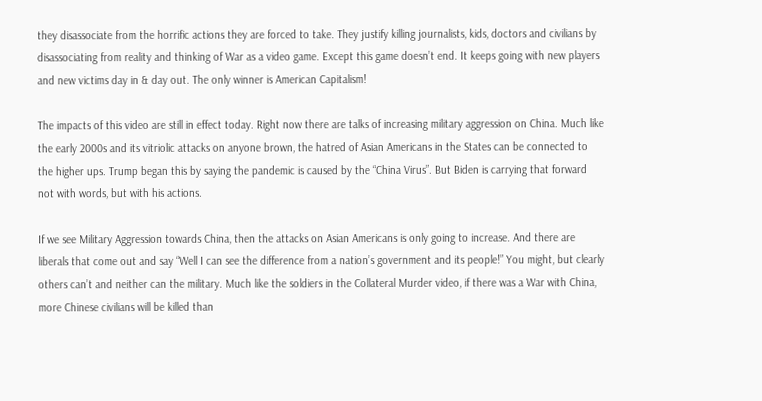they disassociate from the horrific actions they are forced to take. They justify killing journalists, kids, doctors and civilians by disassociating from reality and thinking of War as a video game. Except this game doesn’t end. It keeps going with new players and new victims day in & day out. The only winner is American Capitalism!

The impacts of this video are still in effect today. Right now there are talks of increasing military aggression on China. Much like the early 2000s and its vitriolic attacks on anyone brown, the hatred of Asian Americans in the States can be connected to the higher ups. Trump began this by saying the pandemic is caused by the “China Virus”. But Biden is carrying that forward not with words, but with his actions.

If we see Military Aggression towards China, then the attacks on Asian Americans is only going to increase. And there are liberals that come out and say “Well I can see the difference from a nation’s government and its people!” You might, but clearly others can’t and neither can the military. Much like the soldiers in the Collateral Murder video, if there was a War with China, more Chinese civilians will be killed than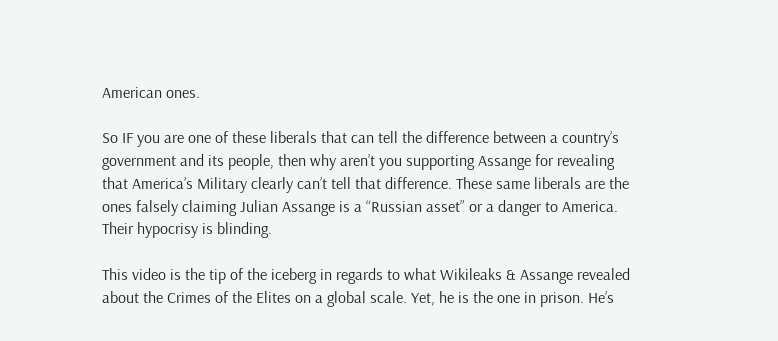American ones.

So IF you are one of these liberals that can tell the difference between a country’s government and its people, then why aren’t you supporting Assange for revealing that America’s Military clearly can’t tell that difference. These same liberals are the ones falsely claiming Julian Assange is a “Russian asset” or a danger to America. Their hypocrisy is blinding.

This video is the tip of the iceberg in regards to what Wikileaks & Assange revealed about the Crimes of the Elites on a global scale. Yet, he is the one in prison. He’s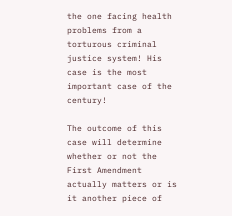the one facing health problems from a torturous criminal justice system! His case is the most important case of the century!

The outcome of this case will determine whether or not the First Amendment actually matters or is it another piece of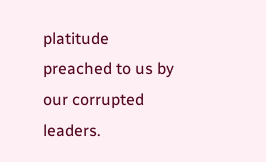platitude preached to us by our corrupted leaders.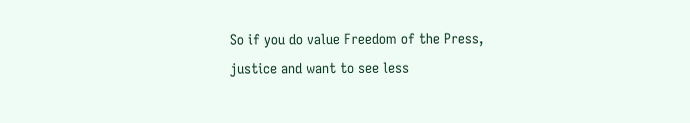So if you do value Freedom of the Press, justice and want to see less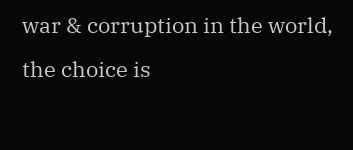war & corruption in the world, the choice is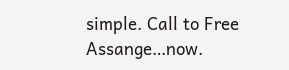simple. Call to Free Assange…now.